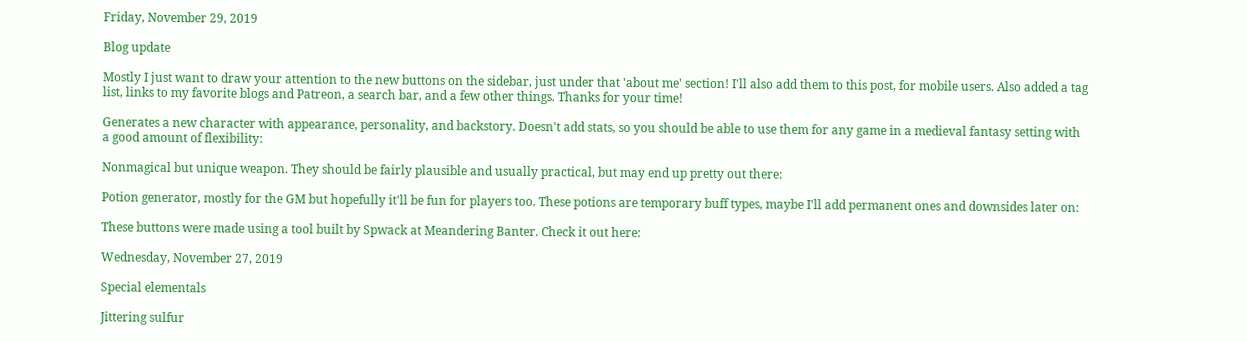Friday, November 29, 2019

Blog update

Mostly I just want to draw your attention to the new buttons on the sidebar, just under that 'about me' section! I'll also add them to this post, for mobile users. Also added a tag list, links to my favorite blogs and Patreon, a search bar, and a few other things. Thanks for your time!

Generates a new character with appearance, personality, and backstory. Doesn't add stats, so you should be able to use them for any game in a medieval fantasy setting with a good amount of flexibility:

Nonmagical but unique weapon. They should be fairly plausible and usually practical, but may end up pretty out there:

Potion generator, mostly for the GM but hopefully it'll be fun for players too. These potions are temporary buff types, maybe I'll add permanent ones and downsides later on:

These buttons were made using a tool built by Spwack at Meandering Banter. Check it out here:

Wednesday, November 27, 2019

Special elementals

Jittering sulfur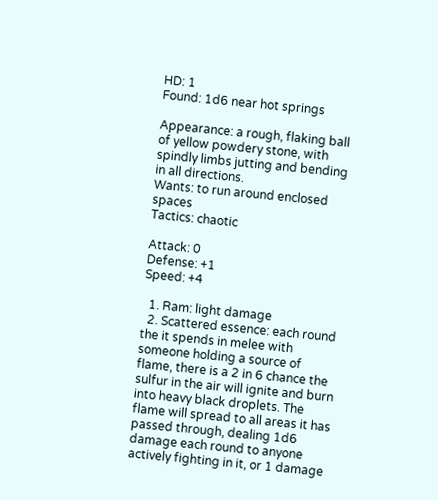HD: 1
Found: 1d6 near hot springs

Appearance: a rough, flaking ball of yellow powdery stone, with spindly limbs jutting and bending in all directions.
Wants: to run around enclosed spaces
Tactics: chaotic

Attack: 0
Defense: +1
Speed: +4

  1. Ram: light damage
  2. Scattered essence: each round the it spends in melee with someone holding a source of flame, there is a 2 in 6 chance the sulfur in the air will ignite and burn into heavy black droplets. The flame will spread to all areas it has passed through, dealing 1d6 damage each round to anyone actively fighting in it, or 1 damage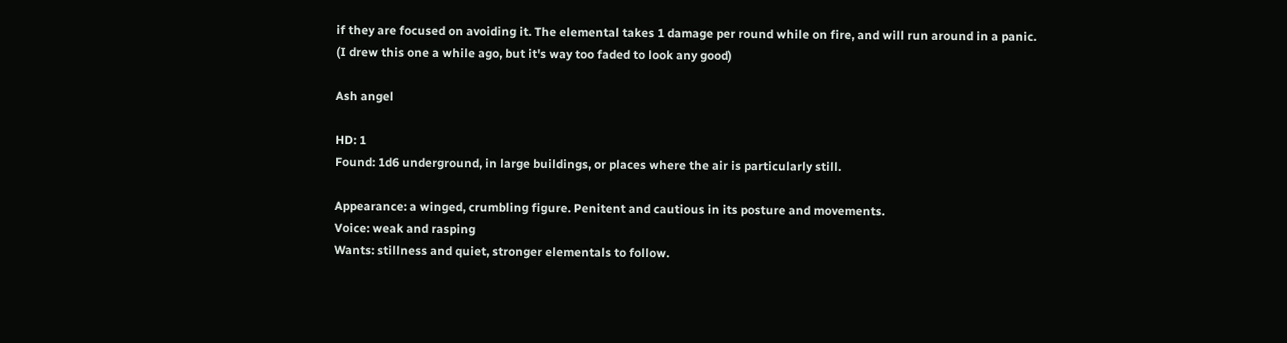if they are focused on avoiding it. The elemental takes 1 damage per round while on fire, and will run around in a panic.
(I drew this one a while ago, but it's way too faded to look any good)

Ash angel

HD: 1
Found: 1d6 underground, in large buildings, or places where the air is particularly still.

Appearance: a winged, crumbling figure. Penitent and cautious in its posture and movements.
Voice: weak and rasping
Wants: stillness and quiet, stronger elementals to follow.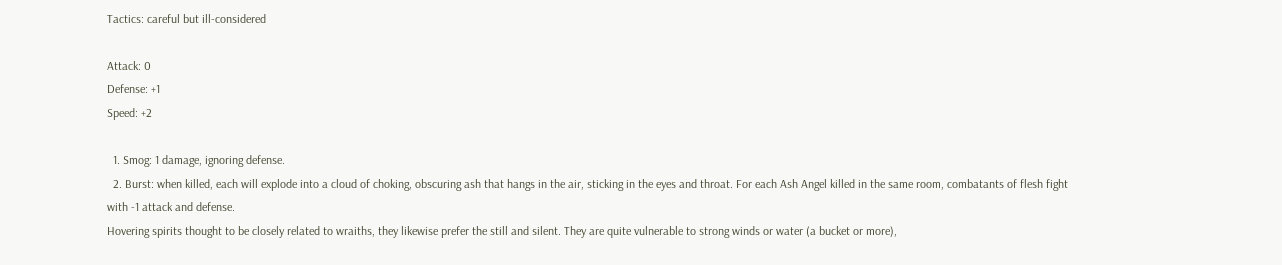Tactics: careful but ill-considered

Attack: 0
Defense: +1
Speed: +2

  1. Smog: 1 damage, ignoring defense.
  2. Burst: when killed, each will explode into a cloud of choking, obscuring ash that hangs in the air, sticking in the eyes and throat. For each Ash Angel killed in the same room, combatants of flesh fight with -1 attack and defense.
Hovering spirits thought to be closely related to wraiths, they likewise prefer the still and silent. They are quite vulnerable to strong winds or water (a bucket or more),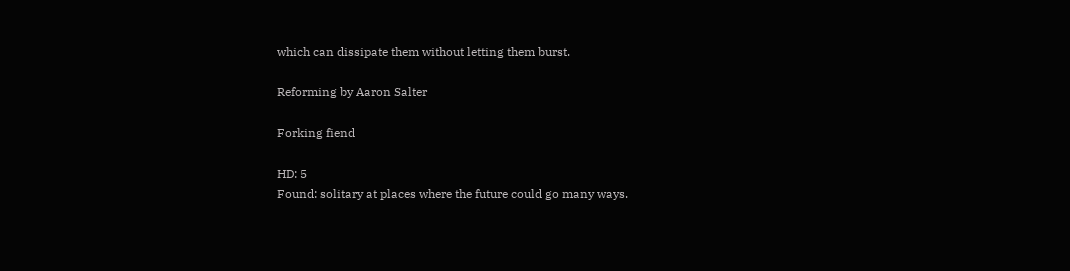which can dissipate them without letting them burst.

Reforming by Aaron Salter

Forking fiend

HD: 5
Found: solitary at places where the future could go many ways.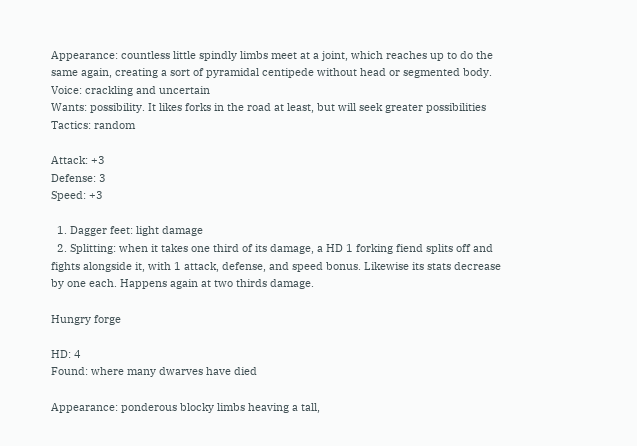Appearance: countless little spindly limbs meet at a joint, which reaches up to do the same again, creating a sort of pyramidal centipede without head or segmented body.
Voice: crackling and uncertain
Wants: possibility. It likes forks in the road at least, but will seek greater possibilities
Tactics: random

Attack: +3
Defense: 3
Speed: +3

  1. Dagger feet: light damage
  2. Splitting: when it takes one third of its damage, a HD 1 forking fiend splits off and fights alongside it, with 1 attack, defense, and speed bonus. Likewise its stats decrease by one each. Happens again at two thirds damage.

Hungry forge

HD: 4
Found: where many dwarves have died

Appearance: ponderous blocky limbs heaving a tall,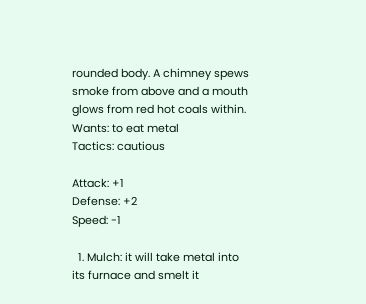rounded body. A chimney spews smoke from above and a mouth glows from red hot coals within.
Wants: to eat metal
Tactics: cautious

Attack: +1
Defense: +2
Speed: -1

  1. Mulch: it will take metal into its furnace and smelt it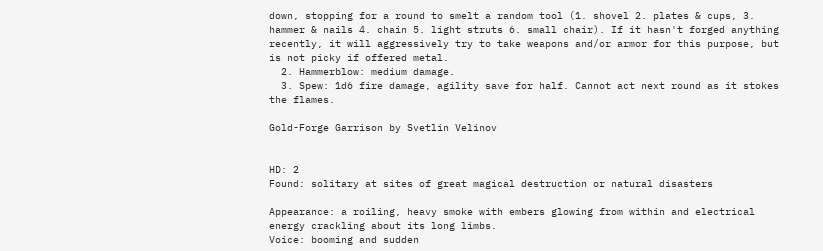down, stopping for a round to smelt a random tool (1. shovel 2. plates & cups, 3. hammer & nails 4. chain 5. light struts 6. small chair). If it hasn't forged anything recently, it will aggressively try to take weapons and/or armor for this purpose, but is not picky if offered metal.
  2. Hammerblow: medium damage.
  3. Spew: 1d6 fire damage, agility save for half. Cannot act next round as it stokes the flames.

Gold-Forge Garrison by Svetlin Velinov


HD: 2
Found: solitary at sites of great magical destruction or natural disasters

Appearance: a roiling, heavy smoke with embers glowing from within and electrical energy crackling about its long limbs.
Voice: booming and sudden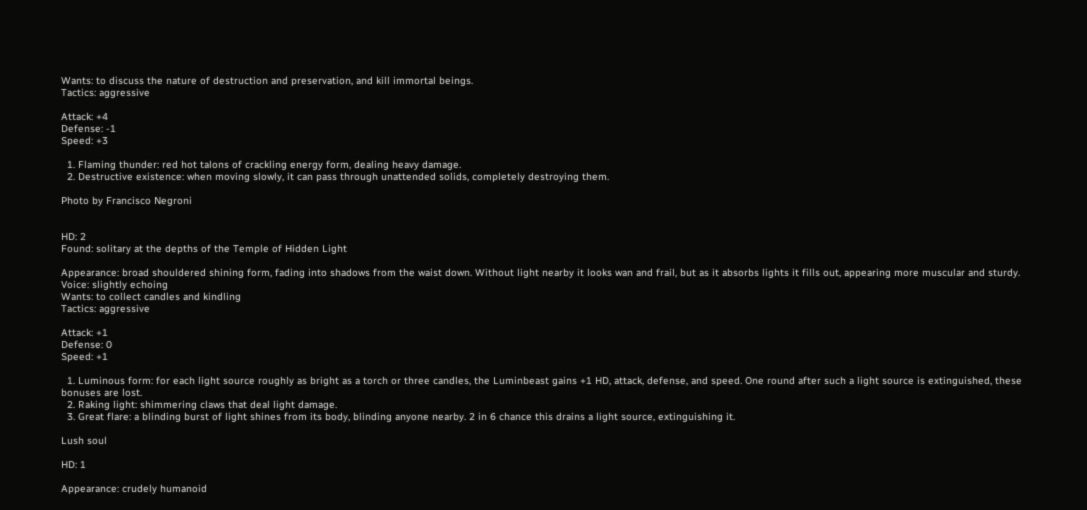Wants: to discuss the nature of destruction and preservation, and kill immortal beings.
Tactics: aggressive

Attack: +4
Defense: -1
Speed: +3

  1. Flaming thunder: red hot talons of crackling energy form, dealing heavy damage.
  2. Destructive existence: when moving slowly, it can pass through unattended solids, completely destroying them.

Photo by Francisco Negroni


HD: 2
Found: solitary at the depths of the Temple of Hidden Light

Appearance: broad shouldered shining form, fading into shadows from the waist down. Without light nearby it looks wan and frail, but as it absorbs lights it fills out, appearing more muscular and sturdy.
Voice: slightly echoing
Wants: to collect candles and kindling
Tactics: aggressive

Attack: +1
Defense: 0
Speed: +1

  1. Luminous form: for each light source roughly as bright as a torch or three candles, the Luminbeast gains +1 HD, attack, defense, and speed. One round after such a light source is extinguished, these bonuses are lost.
  2. Raking light: shimmering claws that deal light damage.
  3. Great flare: a blinding burst of light shines from its body, blinding anyone nearby. 2 in 6 chance this drains a light source, extinguishing it.

Lush soul

HD: 1

Appearance: crudely humanoid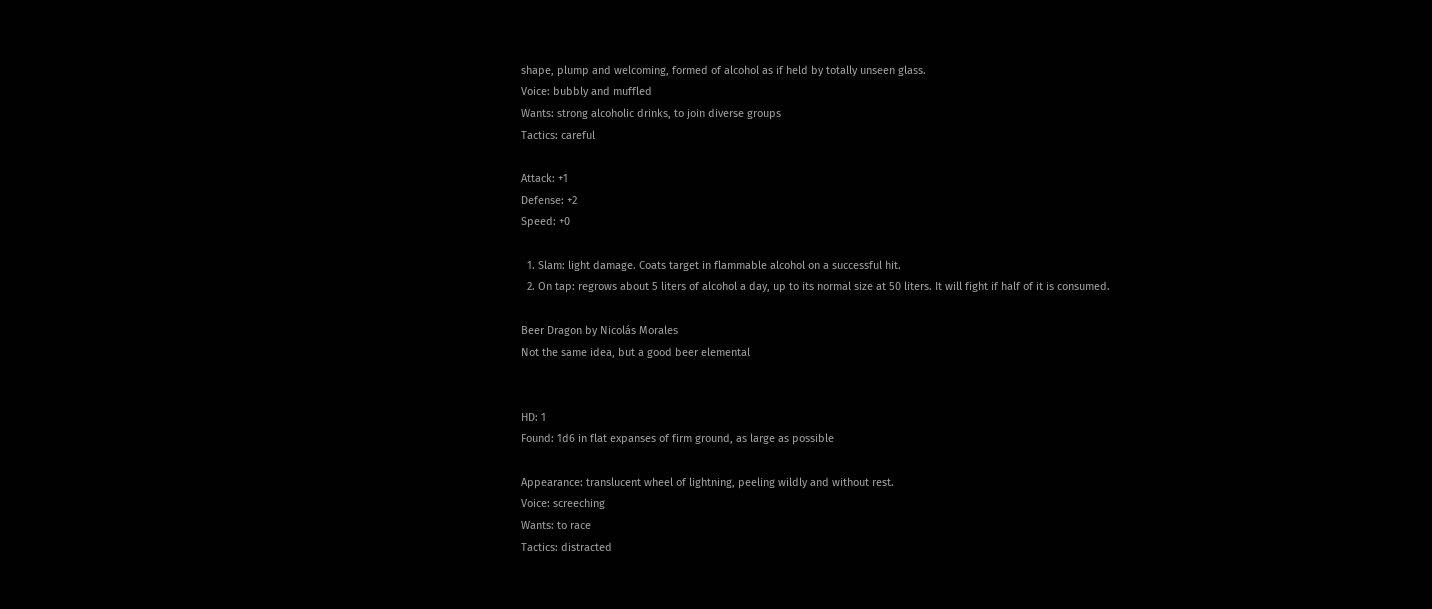shape, plump and welcoming, formed of alcohol as if held by totally unseen glass.
Voice: bubbly and muffled
Wants: strong alcoholic drinks, to join diverse groups
Tactics: careful

Attack: +1
Defense: +2
Speed: +0

  1. Slam: light damage. Coats target in flammable alcohol on a successful hit.
  2. On tap: regrows about 5 liters of alcohol a day, up to its normal size at 50 liters. It will fight if half of it is consumed.

Beer Dragon by Nicolás Morales
Not the same idea, but a good beer elemental


HD: 1
Found: 1d6 in flat expanses of firm ground, as large as possible

Appearance: translucent wheel of lightning, peeling wildly and without rest.
Voice: screeching
Wants: to race
Tactics: distracted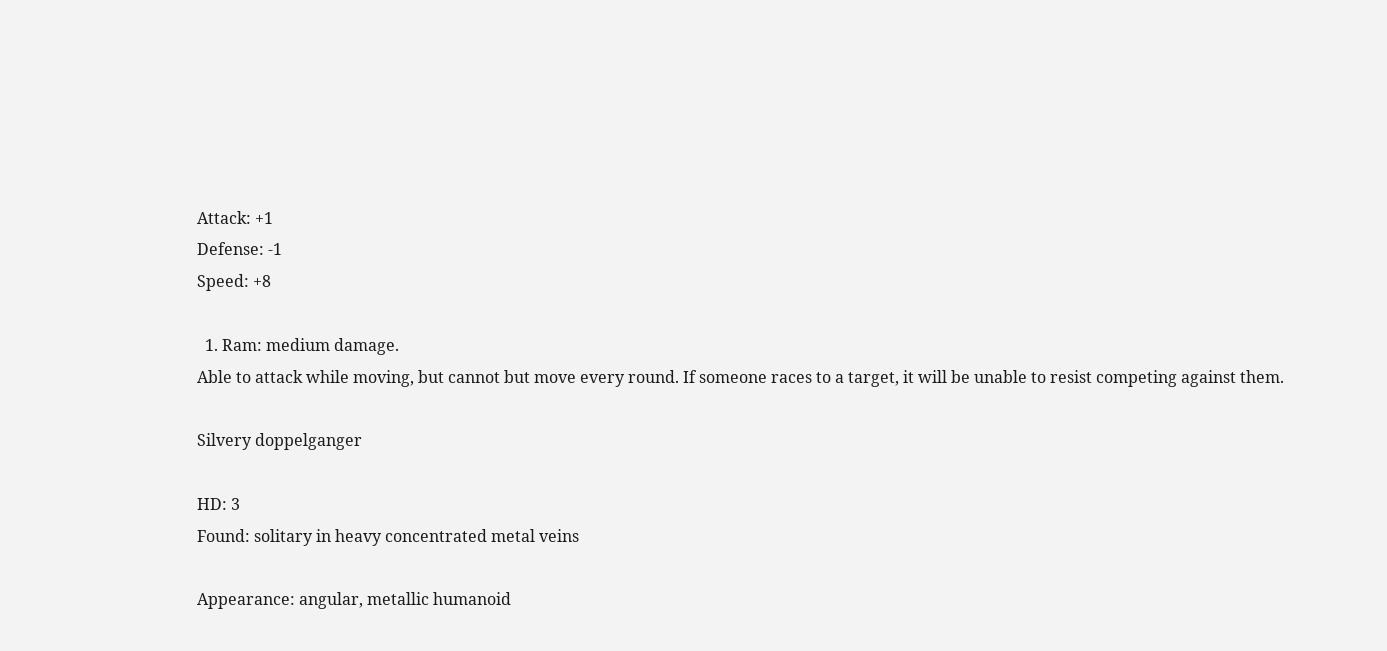Attack: +1
Defense: -1
Speed: +8

  1. Ram: medium damage.
Able to attack while moving, but cannot but move every round. If someone races to a target, it will be unable to resist competing against them.

Silvery doppelganger

HD: 3
Found: solitary in heavy concentrated metal veins

Appearance: angular, metallic humanoid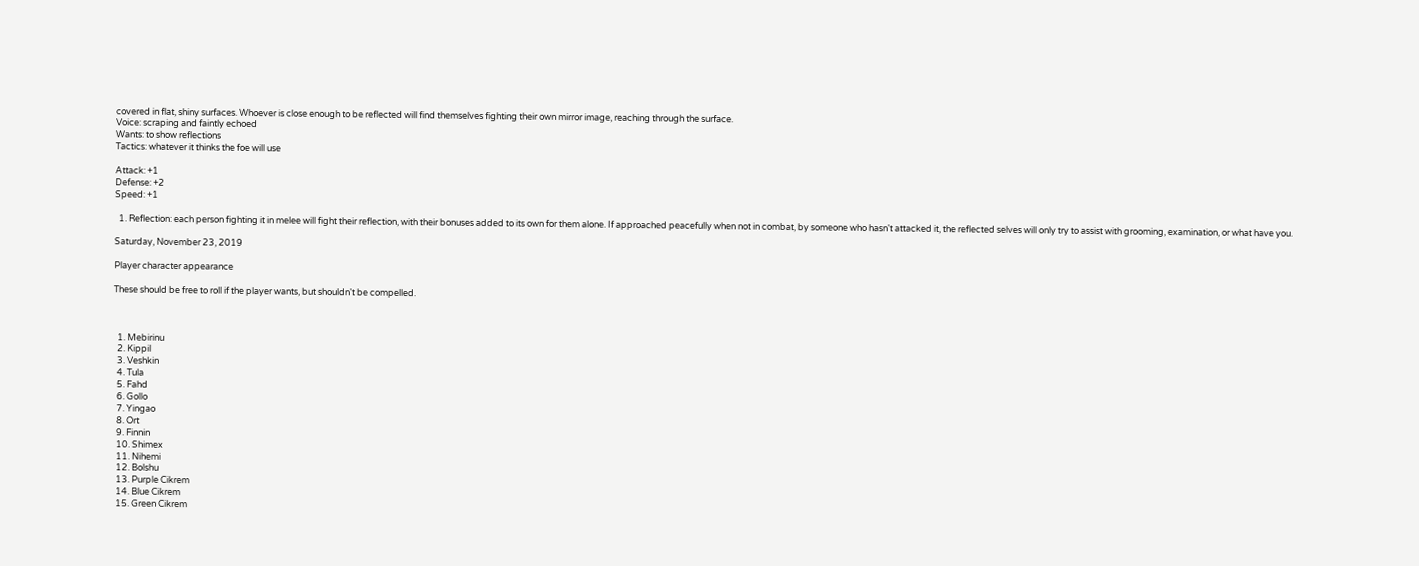covered in flat, shiny surfaces. Whoever is close enough to be reflected will find themselves fighting their own mirror image, reaching through the surface.
Voice: scraping and faintly echoed
Wants: to show reflections
Tactics: whatever it thinks the foe will use

Attack: +1
Defense: +2
Speed: +1

  1. Reflection: each person fighting it in melee will fight their reflection, with their bonuses added to its own for them alone. If approached peacefully when not in combat, by someone who hasn't attacked it, the reflected selves will only try to assist with grooming, examination, or what have you.

Saturday, November 23, 2019

Player character appearance

These should be free to roll if the player wants, but shouldn't be compelled.



  1. Mebirinu
  2. Kippil
  3. Veshkin
  4. Tula
  5. Fahd
  6. Gollo
  7. Yingao
  8. Ort
  9. Finnin
  10. Shimex
  11. Nihemi
  12. Bolshu
  13. Purple Cikrem
  14. Blue Cikrem
  15. Green Cikrem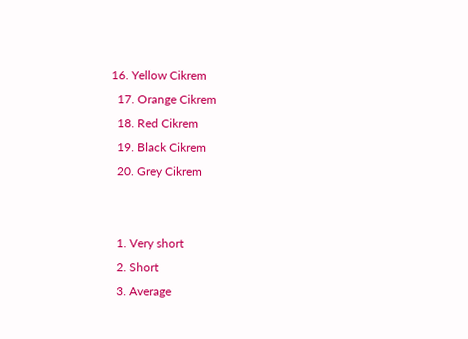16. Yellow Cikrem
  17. Orange Cikrem
  18. Red Cikrem
  19. Black Cikrem
  20. Grey Cikrem


  1. Very short
  2. Short
  3. Average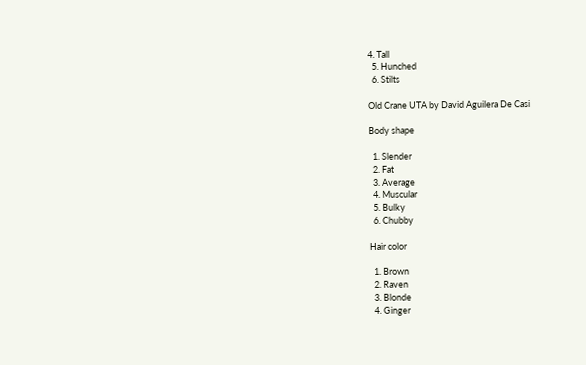4. Tall
  5. Hunched
  6. Stilts

Old Crane UTA by David Aguilera De Casi

Body shape

  1. Slender
  2. Fat
  3. Average
  4. Muscular
  5. Bulky
  6. Chubby

Hair color

  1. Brown
  2. Raven
  3. Blonde
  4. Ginger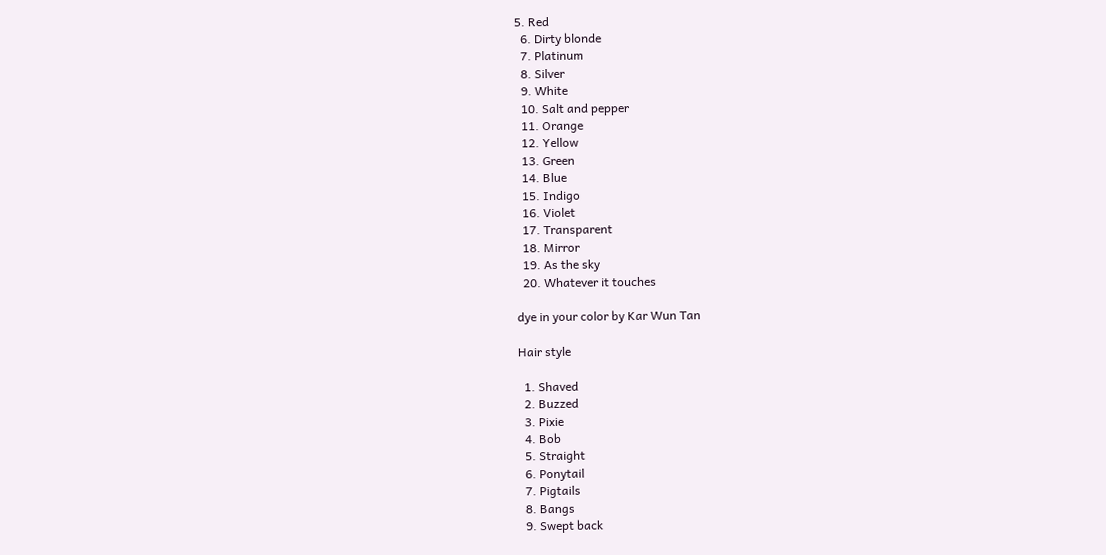5. Red
  6. Dirty blonde
  7. Platinum
  8. Silver
  9. White
  10. Salt and pepper
  11. Orange
  12. Yellow
  13. Green
  14. Blue
  15. Indigo
  16. Violet
  17. Transparent
  18. Mirror
  19. As the sky
  20. Whatever it touches

dye in your color by Kar Wun Tan

Hair style

  1. Shaved
  2. Buzzed
  3. Pixie
  4. Bob
  5. Straight
  6. Ponytail
  7. Pigtails
  8. Bangs
  9. Swept back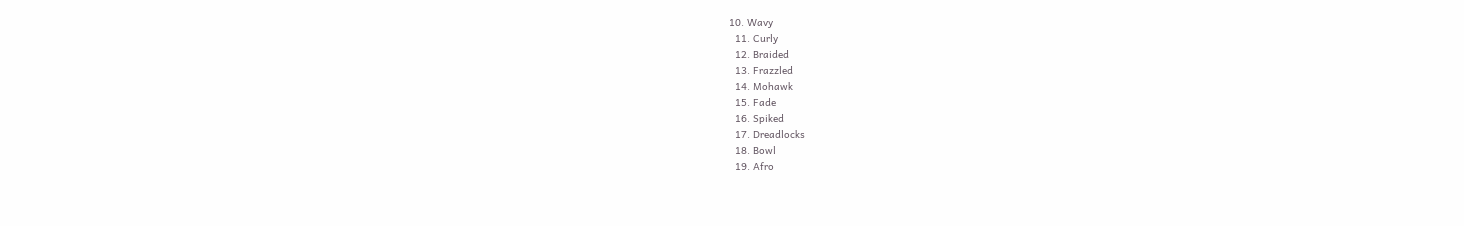10. Wavy
  11. Curly
  12. Braided
  13. Frazzled
  14. Mohawk
  15. Fade
  16. Spiked
  17. Dreadlocks
  18. Bowl
  19. Afro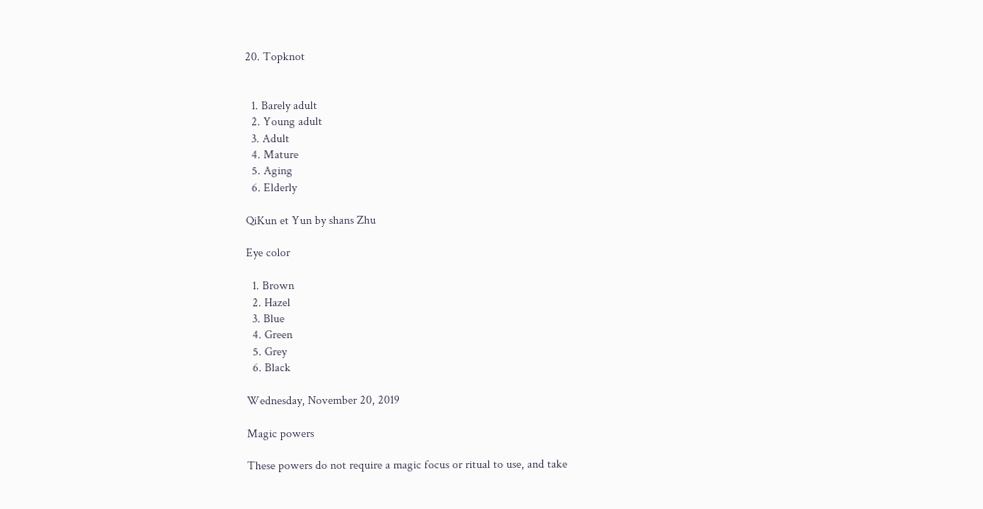20. Topknot


  1. Barely adult
  2. Young adult
  3. Adult
  4. Mature
  5. Aging
  6. Elderly

QiKun et Yun by shans Zhu

Eye color

  1. Brown
  2. Hazel
  3. Blue
  4. Green
  5. Grey
  6. Black

Wednesday, November 20, 2019

Magic powers

These powers do not require a magic focus or ritual to use, and take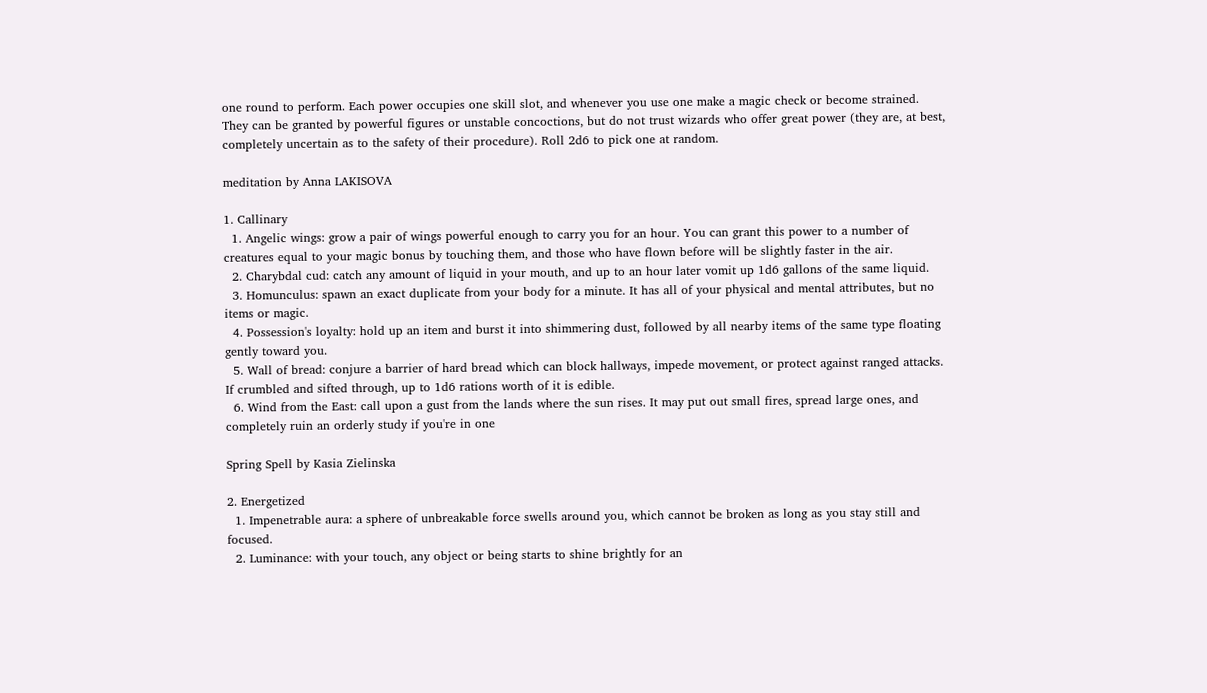one round to perform. Each power occupies one skill slot, and whenever you use one make a magic check or become strained. They can be granted by powerful figures or unstable concoctions, but do not trust wizards who offer great power (they are, at best, completely uncertain as to the safety of their procedure). Roll 2d6 to pick one at random.

meditation by Anna LAKISOVA

1. Callinary
  1. Angelic wings: grow a pair of wings powerful enough to carry you for an hour. You can grant this power to a number of creatures equal to your magic bonus by touching them, and those who have flown before will be slightly faster in the air.
  2. Charybdal cud: catch any amount of liquid in your mouth, and up to an hour later vomit up 1d6 gallons of the same liquid.
  3. Homunculus: spawn an exact duplicate from your body for a minute. It has all of your physical and mental attributes, but no items or magic.
  4. Possession's loyalty: hold up an item and burst it into shimmering dust, followed by all nearby items of the same type floating gently toward you.
  5. Wall of bread: conjure a barrier of hard bread which can block hallways, impede movement, or protect against ranged attacks. If crumbled and sifted through, up to 1d6 rations worth of it is edible.
  6. Wind from the East: call upon a gust from the lands where the sun rises. It may put out small fires, spread large ones, and completely ruin an orderly study if you're in one

Spring Spell by Kasia Zielinska

2. Energetized
  1. Impenetrable aura: a sphere of unbreakable force swells around you, which cannot be broken as long as you stay still and focused.
  2. Luminance: with your touch, any object or being starts to shine brightly for an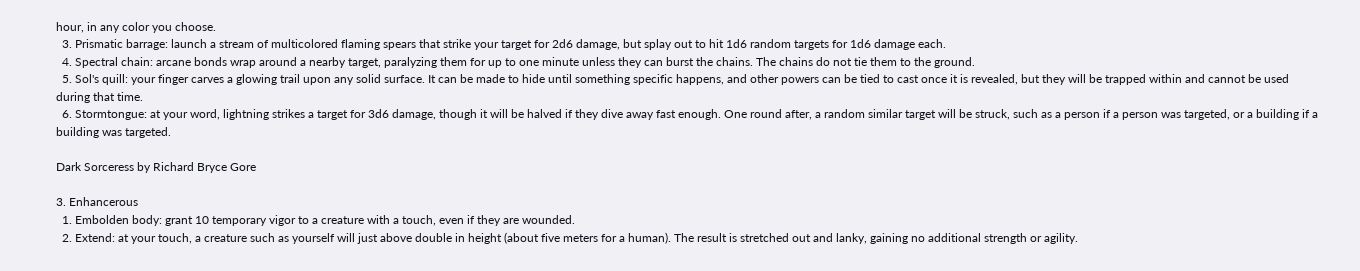hour, in any color you choose.
  3. Prismatic barrage: launch a stream of multicolored flaming spears that strike your target for 2d6 damage, but splay out to hit 1d6 random targets for 1d6 damage each.
  4. Spectral chain: arcane bonds wrap around a nearby target, paralyzing them for up to one minute unless they can burst the chains. The chains do not tie them to the ground.
  5. Sol's quill: your finger carves a glowing trail upon any solid surface. It can be made to hide until something specific happens, and other powers can be tied to cast once it is revealed, but they will be trapped within and cannot be used during that time.
  6. Stormtongue: at your word, lightning strikes a target for 3d6 damage, though it will be halved if they dive away fast enough. One round after, a random similar target will be struck, such as a person if a person was targeted, or a building if a building was targeted.

Dark Sorceress by Richard Bryce Gore

3. Enhancerous
  1. Embolden body: grant 10 temporary vigor to a creature with a touch, even if they are wounded.
  2. Extend: at your touch, a creature such as yourself will just above double in height (about five meters for a human). The result is stretched out and lanky, gaining no additional strength or agility.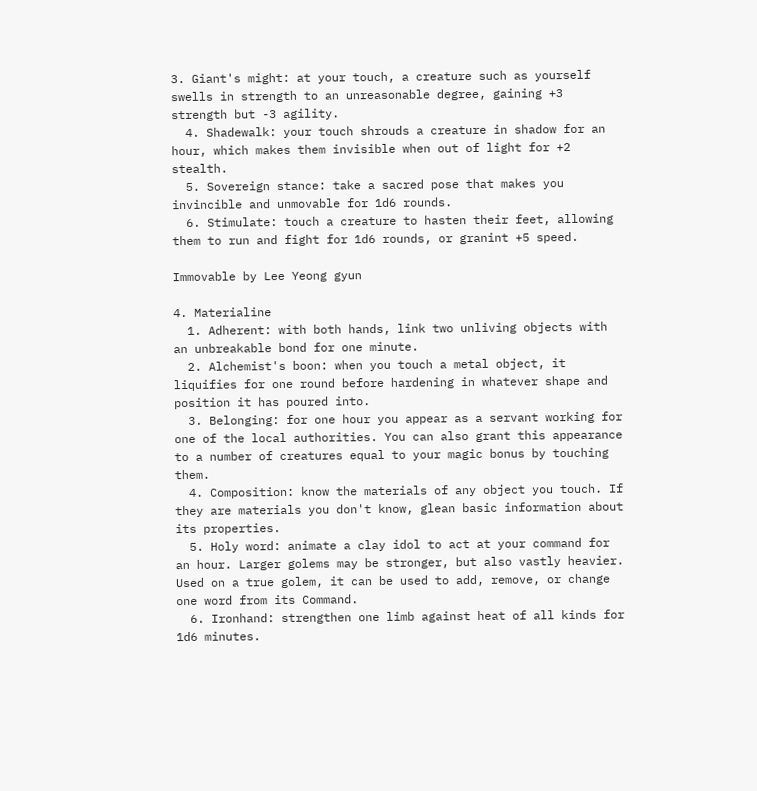3. Giant's might: at your touch, a creature such as yourself swells in strength to an unreasonable degree, gaining +3 strength but -3 agility.
  4. Shadewalk: your touch shrouds a creature in shadow for an hour, which makes them invisible when out of light for +2 stealth.
  5. Sovereign stance: take a sacred pose that makes you invincible and unmovable for 1d6 rounds.
  6. Stimulate: touch a creature to hasten their feet, allowing them to run and fight for 1d6 rounds, or granint +5 speed.

Immovable by Lee Yeong gyun

4. Materialine
  1. Adherent: with both hands, link two unliving objects with an unbreakable bond for one minute.
  2. Alchemist's boon: when you touch a metal object, it liquifies for one round before hardening in whatever shape and position it has poured into.
  3. Belonging: for one hour you appear as a servant working for one of the local authorities. You can also grant this appearance to a number of creatures equal to your magic bonus by touching them.
  4. Composition: know the materials of any object you touch. If they are materials you don't know, glean basic information about its properties.
  5. Holy word: animate a clay idol to act at your command for an hour. Larger golems may be stronger, but also vastly heavier. Used on a true golem, it can be used to add, remove, or change one word from its Command.
  6. Ironhand: strengthen one limb against heat of all kinds for 1d6 minutes.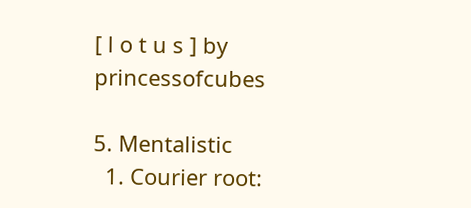[ l o t u s ] by princessofcubes

5. Mentalistic
  1. Courier root: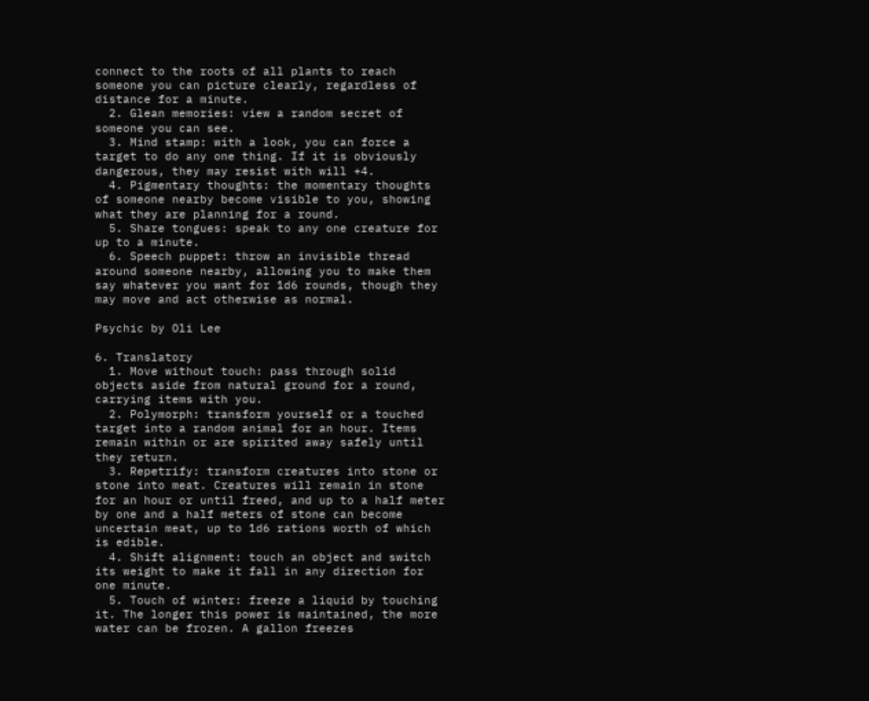connect to the roots of all plants to reach someone you can picture clearly, regardless of distance for a minute.
  2. Glean memories: view a random secret of someone you can see.
  3. Mind stamp: with a look, you can force a target to do any one thing. If it is obviously dangerous, they may resist with will +4.
  4. Pigmentary thoughts: the momentary thoughts of someone nearby become visible to you, showing what they are planning for a round.
  5. Share tongues: speak to any one creature for up to a minute.
  6. Speech puppet: throw an invisible thread around someone nearby, allowing you to make them say whatever you want for 1d6 rounds, though they may move and act otherwise as normal.

Psychic by Oli Lee

6. Translatory
  1. Move without touch: pass through solid objects aside from natural ground for a round, carrying items with you.
  2. Polymorph: transform yourself or a touched target into a random animal for an hour. Items remain within or are spirited away safely until they return.
  3. Repetrify: transform creatures into stone or stone into meat. Creatures will remain in stone for an hour or until freed, and up to a half meter by one and a half meters of stone can become uncertain meat, up to 1d6 rations worth of which is edible.
  4. Shift alignment: touch an object and switch its weight to make it fall in any direction for one minute.
  5. Touch of winter: freeze a liquid by touching it. The longer this power is maintained, the more water can be frozen. A gallon freezes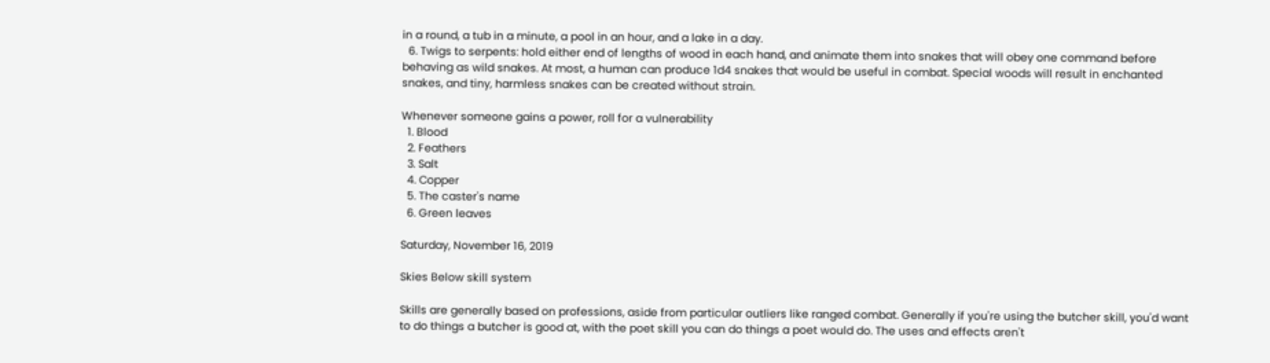in a round, a tub in a minute, a pool in an hour, and a lake in a day.
  6. Twigs to serpents: hold either end of lengths of wood in each hand, and animate them into snakes that will obey one command before behaving as wild snakes. At most, a human can produce 1d4 snakes that would be useful in combat. Special woods will result in enchanted snakes, and tiny, harmless snakes can be created without strain.

Whenever someone gains a power, roll for a vulnerability
  1. Blood
  2. Feathers
  3. Salt
  4. Copper
  5. The caster's name
  6. Green leaves

Saturday, November 16, 2019

Skies Below skill system

Skills are generally based on professions, aside from particular outliers like ranged combat. Generally if you're using the butcher skill, you'd want to do things a butcher is good at, with the poet skill you can do things a poet would do. The uses and effects aren't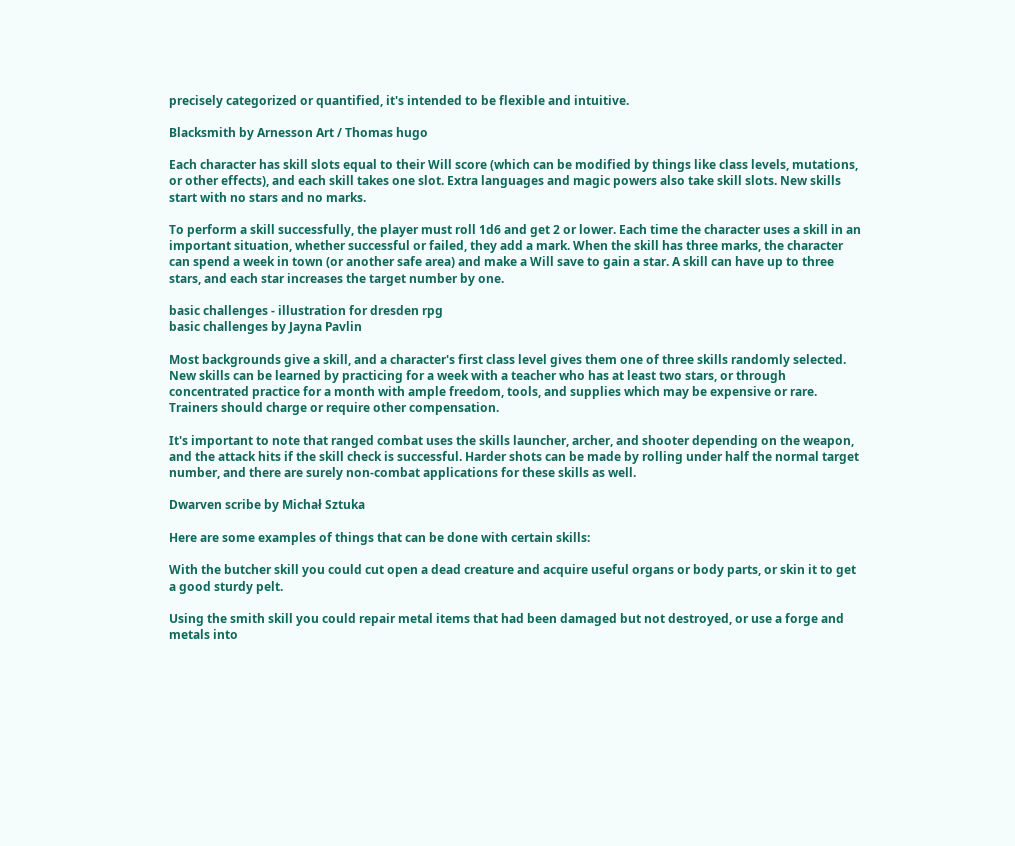precisely categorized or quantified, it's intended to be flexible and intuitive.

Blacksmith by Arnesson Art / Thomas hugo

Each character has skill slots equal to their Will score (which can be modified by things like class levels, mutations, or other effects), and each skill takes one slot. Extra languages and magic powers also take skill slots. New skills start with no stars and no marks.

To perform a skill successfully, the player must roll 1d6 and get 2 or lower. Each time the character uses a skill in an important situation, whether successful or failed, they add a mark. When the skill has three marks, the character can spend a week in town (or another safe area) and make a Will save to gain a star. A skill can have up to three stars, and each star increases the target number by one.

basic challenges - illustration for dresden rpg
basic challenges by Jayna Pavlin

Most backgrounds give a skill, and a character's first class level gives them one of three skills randomly selected. New skills can be learned by practicing for a week with a teacher who has at least two stars, or through concentrated practice for a month with ample freedom, tools, and supplies which may be expensive or rare. Trainers should charge or require other compensation.

It's important to note that ranged combat uses the skills launcher, archer, and shooter depending on the weapon, and the attack hits if the skill check is successful. Harder shots can be made by rolling under half the normal target number, and there are surely non-combat applications for these skills as well.

Dwarven scribe by Michał Sztuka

Here are some examples of things that can be done with certain skills:

With the butcher skill you could cut open a dead creature and acquire useful organs or body parts, or skin it to get a good sturdy pelt.

Using the smith skill you could repair metal items that had been damaged but not destroyed, or use a forge and metals into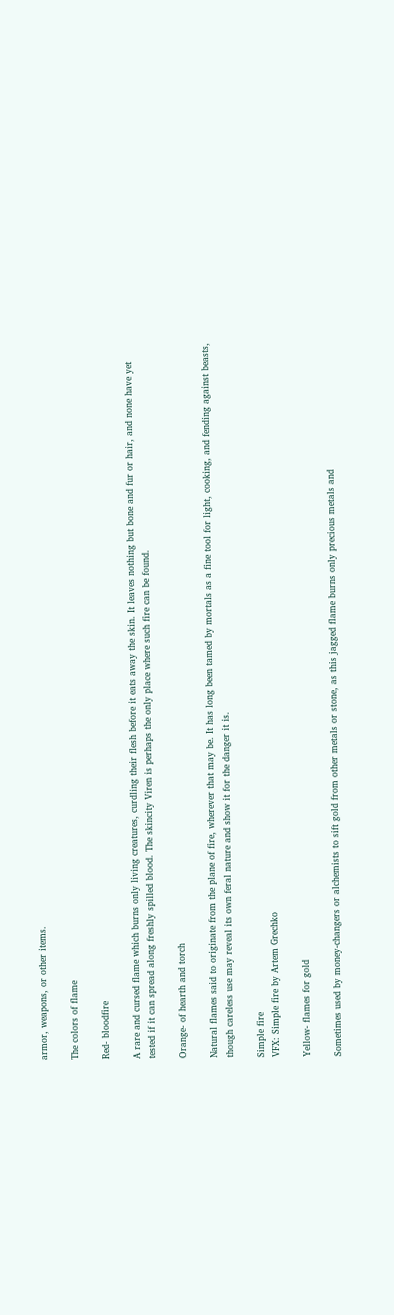armor, weapons, or other items.

The colors of flame

Red- bloodfire

A rare and cursed flame which burns only living creatures, curdling their flesh before it eats away the skin. It leaves nothing but bone and fur or hair, and none have yet tested if it can spread along freshly spilled blood. The skincity Viren is perhaps the only place where such fire can be found.

Orange- of hearth and torch

Natural flames said to originate from the plane of fire, wherever that may be. It has long been tamed by mortals as a fine tool for light, cooking, and fending against beasts, though careless use may reveal its own feral nature and show it for the danger it is.

Simple fire
VFX: Simple fire by Artem Grechko

Yellow- flames for gold

Sometimes used by money-changers or alchemists to sift gold from other metals or stone, as this jagged flame burns only precious metals and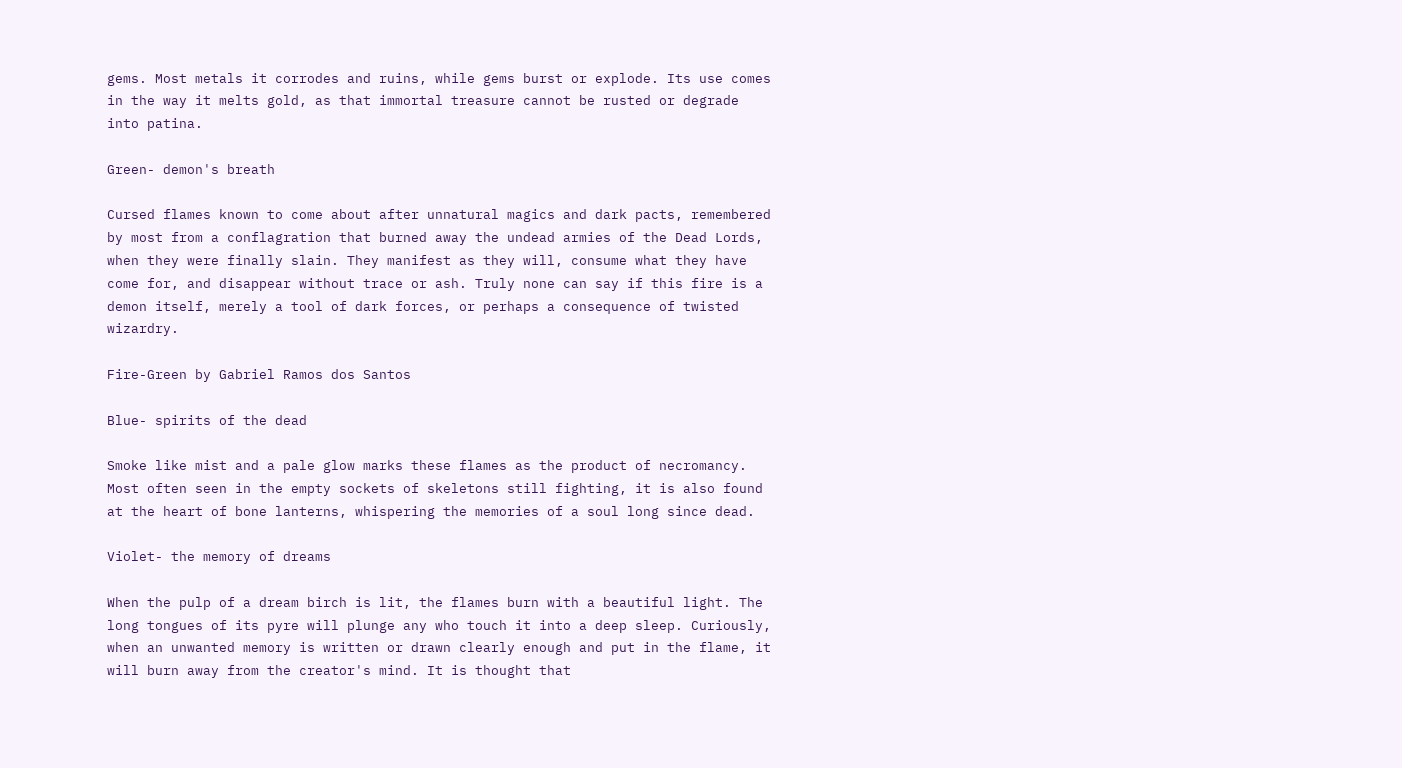gems. Most metals it corrodes and ruins, while gems burst or explode. Its use comes in the way it melts gold, as that immortal treasure cannot be rusted or degrade into patina.

Green- demon's breath

Cursed flames known to come about after unnatural magics and dark pacts, remembered by most from a conflagration that burned away the undead armies of the Dead Lords, when they were finally slain. They manifest as they will, consume what they have come for, and disappear without trace or ash. Truly none can say if this fire is a demon itself, merely a tool of dark forces, or perhaps a consequence of twisted wizardry.

Fire-Green by Gabriel Ramos dos Santos

Blue- spirits of the dead

Smoke like mist and a pale glow marks these flames as the product of necromancy. Most often seen in the empty sockets of skeletons still fighting, it is also found at the heart of bone lanterns, whispering the memories of a soul long since dead.

Violet- the memory of dreams

When the pulp of a dream birch is lit, the flames burn with a beautiful light. The long tongues of its pyre will plunge any who touch it into a deep sleep. Curiously, when an unwanted memory is written or drawn clearly enough and put in the flame, it will burn away from the creator's mind. It is thought that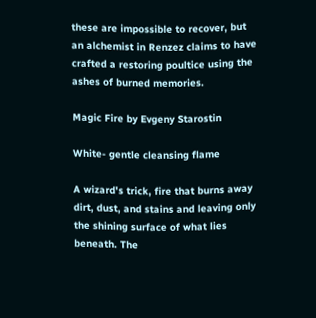these are impossible to recover, but an alchemist in Renzez claims to have crafted a restoring poultice using the ashes of burned memories.

Magic Fire by Evgeny Starostin

White- gentle cleansing flame

A wizard's trick, fire that burns away dirt, dust, and stains and leaving only the shining surface of what lies beneath. The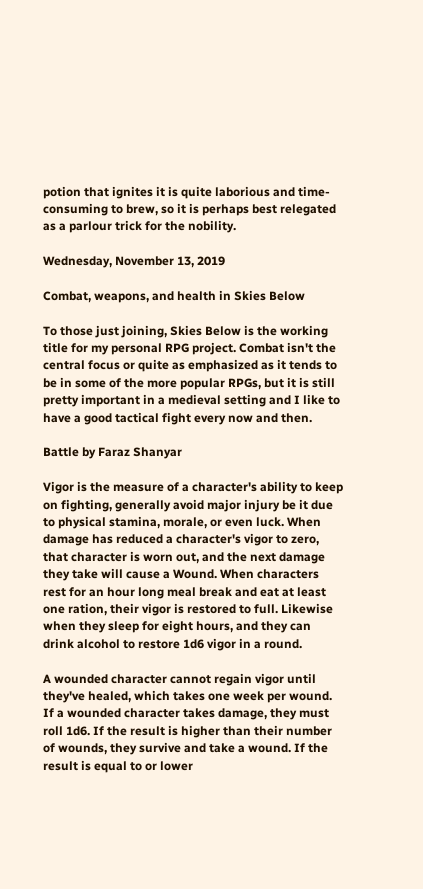potion that ignites it is quite laborious and time-consuming to brew, so it is perhaps best relegated as a parlour trick for the nobility.

Wednesday, November 13, 2019

Combat, weapons, and health in Skies Below

To those just joining, Skies Below is the working title for my personal RPG project. Combat isn't the central focus or quite as emphasized as it tends to be in some of the more popular RPGs, but it is still pretty important in a medieval setting and I like to have a good tactical fight every now and then.

Battle by Faraz Shanyar

Vigor is the measure of a character's ability to keep on fighting, generally avoid major injury be it due to physical stamina, morale, or even luck. When damage has reduced a character's vigor to zero, that character is worn out, and the next damage they take will cause a Wound. When characters rest for an hour long meal break and eat at least one ration, their vigor is restored to full. Likewise when they sleep for eight hours, and they can drink alcohol to restore 1d6 vigor in a round.

A wounded character cannot regain vigor until they've healed, which takes one week per wound. If a wounded character takes damage, they must roll 1d6. If the result is higher than their number of wounds, they survive and take a wound. If the result is equal to or lower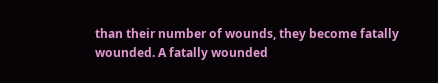than their number of wounds, they become fatally wounded. A fatally wounded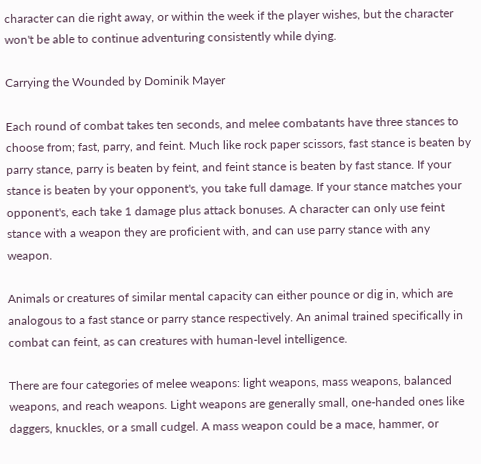character can die right away, or within the week if the player wishes, but the character won't be able to continue adventuring consistently while dying.

Carrying the Wounded by Dominik Mayer

Each round of combat takes ten seconds, and melee combatants have three stances to choose from; fast, parry, and feint. Much like rock paper scissors, fast stance is beaten by parry stance, parry is beaten by feint, and feint stance is beaten by fast stance. If your stance is beaten by your opponent's, you take full damage. If your stance matches your opponent's, each take 1 damage plus attack bonuses. A character can only use feint stance with a weapon they are proficient with, and can use parry stance with any weapon.

Animals or creatures of similar mental capacity can either pounce or dig in, which are analogous to a fast stance or parry stance respectively. An animal trained specifically in combat can feint, as can creatures with human-level intelligence.

There are four categories of melee weapons: light weapons, mass weapons, balanced weapons, and reach weapons. Light weapons are generally small, one-handed ones like daggers, knuckles, or a small cudgel. A mass weapon could be a mace, hammer, or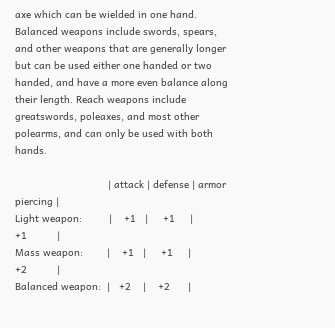axe which can be wielded in one hand. Balanced weapons include swords, spears, and other weapons that are generally longer but can be used either one handed or two handed, and have a more even balance along their length. Reach weapons include greatswords, poleaxes, and most other polearms, and can only be used with both hands.

                               | attack | defense | armor piercing |
Light weapon:         |    +1   |     +1     |           +1          |
Mass weapon:        |    +1   |     +1     |           +2          |
Balanced weapon:  |   +2    |    +2      |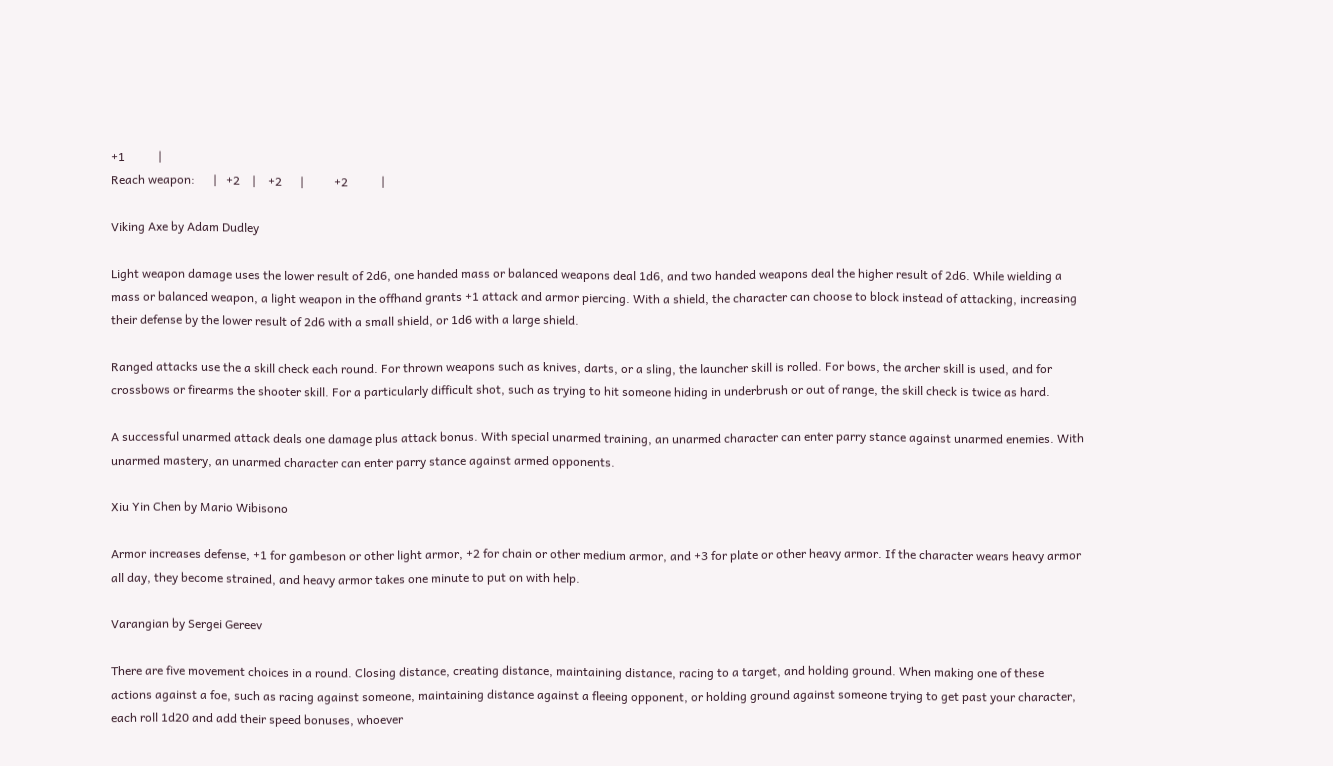+1           |
Reach weapon:      |   +2    |    +2      |          +2           |

Viking Axe by Adam Dudley

Light weapon damage uses the lower result of 2d6, one handed mass or balanced weapons deal 1d6, and two handed weapons deal the higher result of 2d6. While wielding a mass or balanced weapon, a light weapon in the offhand grants +1 attack and armor piercing. With a shield, the character can choose to block instead of attacking, increasing their defense by the lower result of 2d6 with a small shield, or 1d6 with a large shield.

Ranged attacks use the a skill check each round. For thrown weapons such as knives, darts, or a sling, the launcher skill is rolled. For bows, the archer skill is used, and for crossbows or firearms the shooter skill. For a particularly difficult shot, such as trying to hit someone hiding in underbrush or out of range, the skill check is twice as hard.

A successful unarmed attack deals one damage plus attack bonus. With special unarmed training, an unarmed character can enter parry stance against unarmed enemies. With unarmed mastery, an unarmed character can enter parry stance against armed opponents.

Xiu Yin Chen by Mario Wibisono

Armor increases defense, +1 for gambeson or other light armor, +2 for chain or other medium armor, and +3 for plate or other heavy armor. If the character wears heavy armor all day, they become strained, and heavy armor takes one minute to put on with help.

Varangian by Sergei Gereev

There are five movement choices in a round. Closing distance, creating distance, maintaining distance, racing to a target, and holding ground. When making one of these actions against a foe, such as racing against someone, maintaining distance against a fleeing opponent, or holding ground against someone trying to get past your character, each roll 1d20 and add their speed bonuses, whoever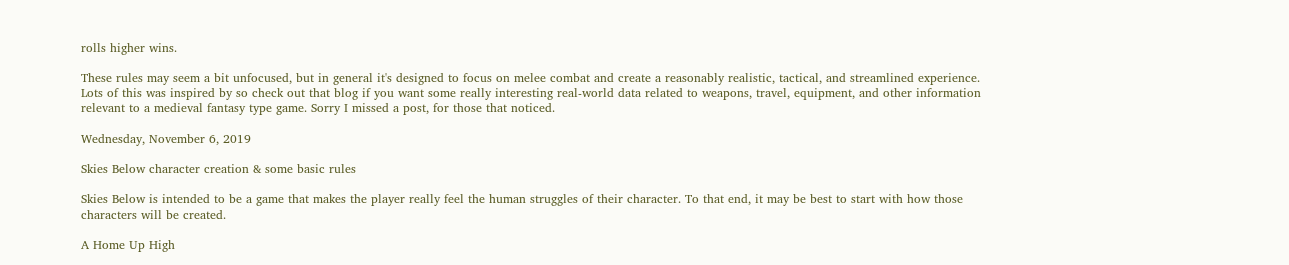rolls higher wins.

These rules may seem a bit unfocused, but in general it's designed to focus on melee combat and create a reasonably realistic, tactical, and streamlined experience. Lots of this was inspired by so check out that blog if you want some really interesting real-world data related to weapons, travel, equipment, and other information relevant to a medieval fantasy type game. Sorry I missed a post, for those that noticed.

Wednesday, November 6, 2019

Skies Below character creation & some basic rules

Skies Below is intended to be a game that makes the player really feel the human struggles of their character. To that end, it may be best to start with how those characters will be created.

A Home Up High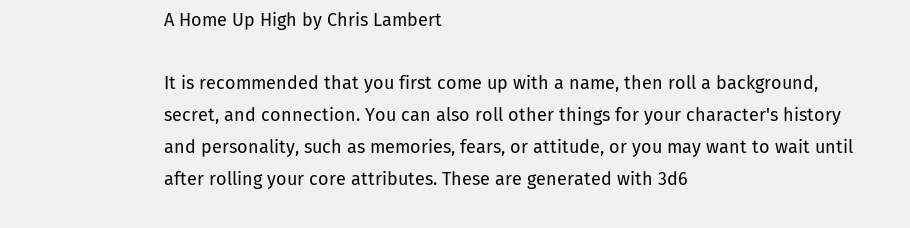A Home Up High by Chris Lambert

It is recommended that you first come up with a name, then roll a background, secret, and connection. You can also roll other things for your character's history and personality, such as memories, fears, or attitude, or you may want to wait until after rolling your core attributes. These are generated with 3d6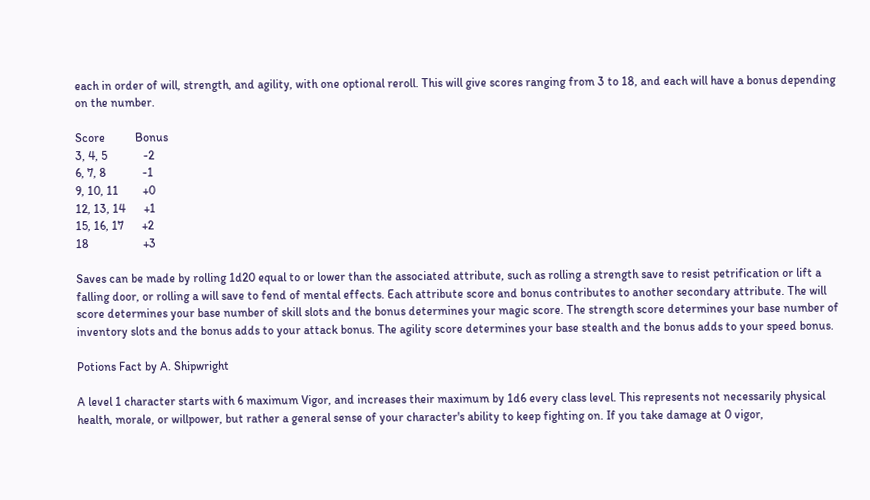each in order of will, strength, and agility, with one optional reroll. This will give scores ranging from 3 to 18, and each will have a bonus depending on the number.

Score          Bonus
3, 4, 5            -2
6, 7, 8            -1
9, 10, 11        +0
12, 13, 14      +1
15, 16, 17      +2
18                  +3

Saves can be made by rolling 1d20 equal to or lower than the associated attribute, such as rolling a strength save to resist petrification or lift a falling door, or rolling a will save to fend of mental effects. Each attribute score and bonus contributes to another secondary attribute. The will score determines your base number of skill slots and the bonus determines your magic score. The strength score determines your base number of inventory slots and the bonus adds to your attack bonus. The agility score determines your base stealth and the bonus adds to your speed bonus.

Potions Fact by A. Shipwright

A level 1 character starts with 6 maximum Vigor, and increases their maximum by 1d6 every class level. This represents not necessarily physical health, morale, or willpower, but rather a general sense of your character's ability to keep fighting on. If you take damage at 0 vigor,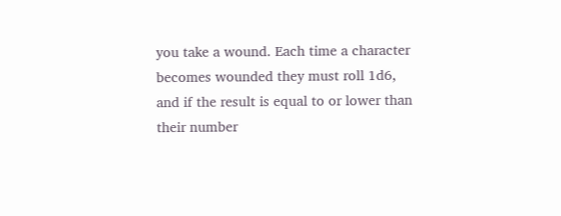you take a wound. Each time a character becomes wounded they must roll 1d6, and if the result is equal to or lower than their number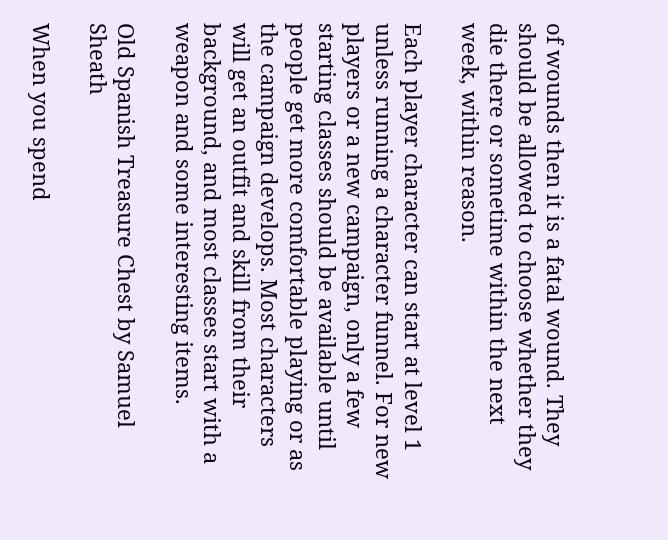of wounds then it is a fatal wound. They should be allowed to choose whether they die there or sometime within the next week, within reason.

Each player character can start at level 1 unless running a character funnel. For new players or a new campaign, only a few starting classes should be available until people get more comfortable playing or as the campaign develops. Most characters will get an outfit and skill from their background, and most classes start with a weapon and some interesting items.

Old Spanish Treasure Chest by Samuel Sheath

When you spend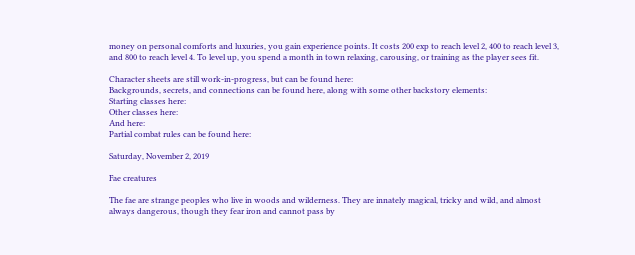money on personal comforts and luxuries, you gain experience points. It costs 200 exp to reach level 2, 400 to reach level 3, and 800 to reach level 4. To level up, you spend a month in town relaxing, carousing, or training as the player sees fit.

Character sheets are still work-in-progress, but can be found here:
Backgrounds, secrets, and connections can be found here, along with some other backstory elements:
Starting classes here:
Other classes here:
And here:
Partial combat rules can be found here:

Saturday, November 2, 2019

Fae creatures

The fae are strange peoples who live in woods and wilderness. They are innately magical, tricky and wild, and almost always dangerous, though they fear iron and cannot pass by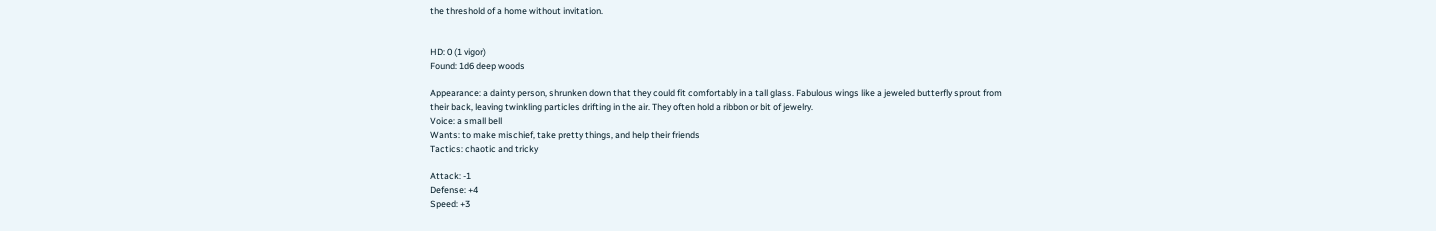the threshold of a home without invitation.


HD: 0 (1 vigor)
Found: 1d6 deep woods

Appearance: a dainty person, shrunken down that they could fit comfortably in a tall glass. Fabulous wings like a jeweled butterfly sprout from their back, leaving twinkling particles drifting in the air. They often hold a ribbon or bit of jewelry.
Voice: a small bell
Wants: to make mischief, take pretty things, and help their friends
Tactics: chaotic and tricky

Attack: -1
Defense: +4
Speed: +3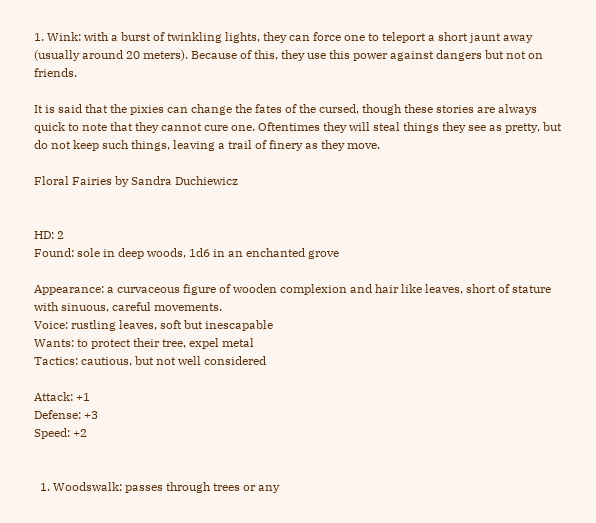1. Wink: with a burst of twinkling lights, they can force one to teleport a short jaunt away (usually around 20 meters). Because of this, they use this power against dangers but not on friends.

It is said that the pixies can change the fates of the cursed, though these stories are always quick to note that they cannot cure one. Oftentimes they will steal things they see as pretty, but do not keep such things, leaving a trail of finery as they move.

Floral Fairies by Sandra Duchiewicz


HD: 2
Found: sole in deep woods, 1d6 in an enchanted grove

Appearance: a curvaceous figure of wooden complexion and hair like leaves, short of stature with sinuous, careful movements.
Voice: rustling leaves, soft but inescapable
Wants: to protect their tree, expel metal
Tactics: cautious, but not well considered

Attack: +1
Defense: +3
Speed: +2


  1. Woodswalk: passes through trees or any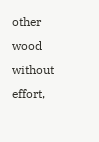other wood without effort,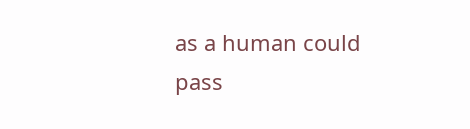as a human could pass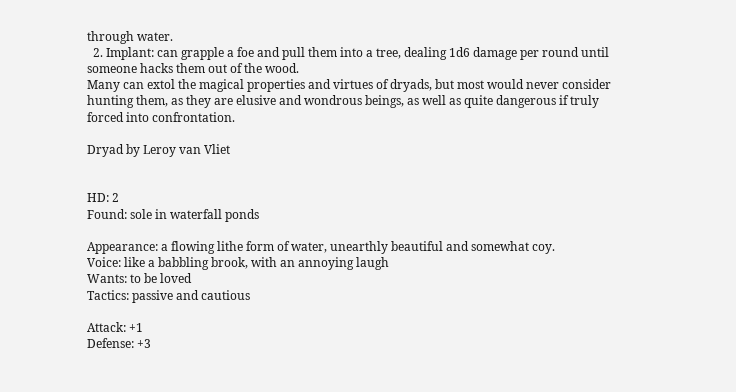through water.
  2. Implant: can grapple a foe and pull them into a tree, dealing 1d6 damage per round until someone hacks them out of the wood.
Many can extol the magical properties and virtues of dryads, but most would never consider hunting them, as they are elusive and wondrous beings, as well as quite dangerous if truly forced into confrontation.

Dryad by Leroy van Vliet


HD: 2
Found: sole in waterfall ponds

Appearance: a flowing lithe form of water, unearthly beautiful and somewhat coy.
Voice: like a babbling brook, with an annoying laugh
Wants: to be loved
Tactics: passive and cautious

Attack: +1
Defense: +3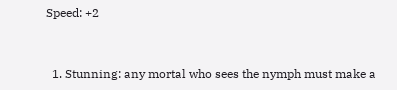Speed: +2


  1. Stunning: any mortal who sees the nymph must make a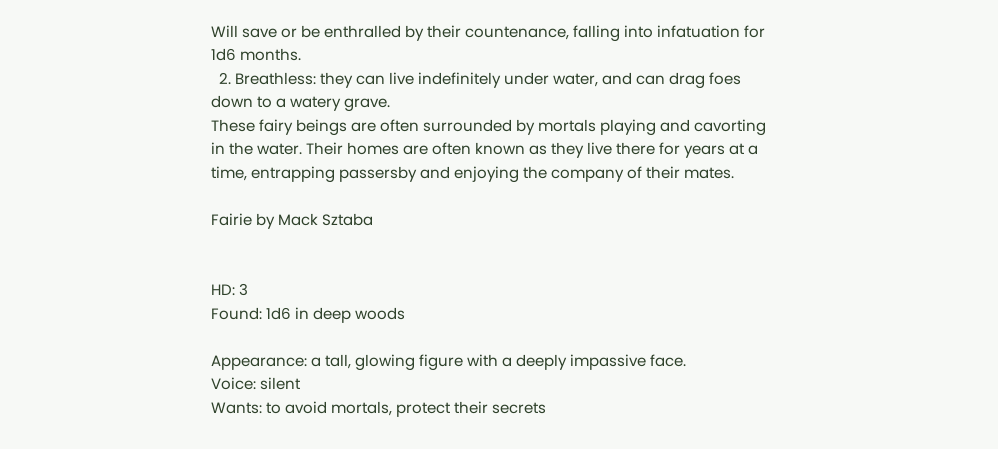Will save or be enthralled by their countenance, falling into infatuation for 1d6 months.
  2. Breathless: they can live indefinitely under water, and can drag foes down to a watery grave.
These fairy beings are often surrounded by mortals playing and cavorting in the water. Their homes are often known as they live there for years at a time, entrapping passersby and enjoying the company of their mates.

Fairie by Mack Sztaba


HD: 3
Found: 1d6 in deep woods

Appearance: a tall, glowing figure with a deeply impassive face.
Voice: silent
Wants: to avoid mortals, protect their secrets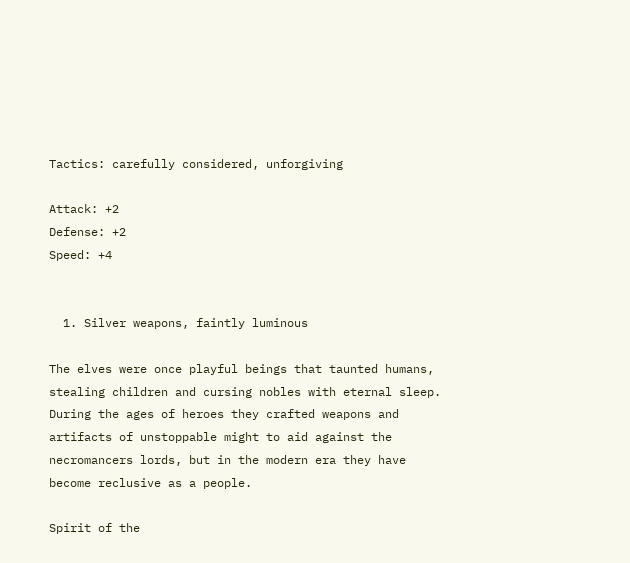Tactics: carefully considered, unforgiving

Attack: +2
Defense: +2
Speed: +4


  1. Silver weapons, faintly luminous

The elves were once playful beings that taunted humans, stealing children and cursing nobles with eternal sleep. During the ages of heroes they crafted weapons and artifacts of unstoppable might to aid against the necromancers lords, but in the modern era they have become reclusive as a people.

Spirit of the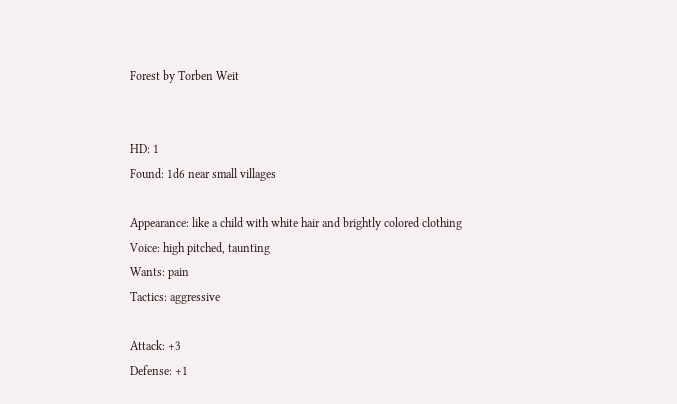Forest by Torben Weit


HD: 1
Found: 1d6 near small villages

Appearance: like a child with white hair and brightly colored clothing
Voice: high pitched, taunting
Wants: pain
Tactics: aggressive

Attack: +3
Defense: +1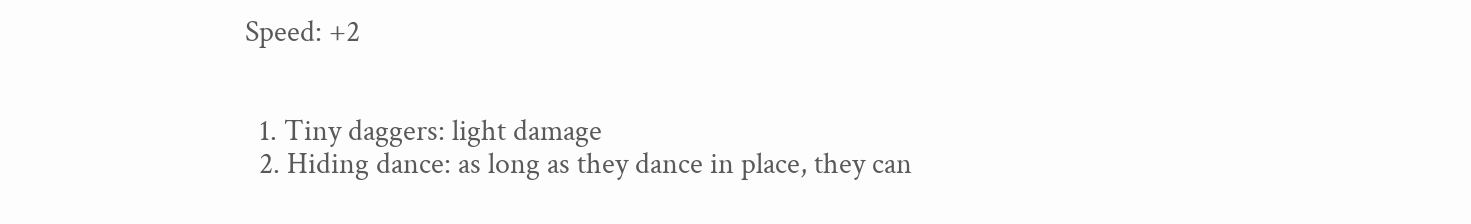Speed: +2


  1. Tiny daggers: light damage
  2. Hiding dance: as long as they dance in place, they can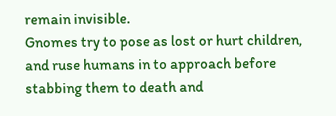remain invisible.
Gnomes try to pose as lost or hurt children, and ruse humans in to approach before stabbing them to death and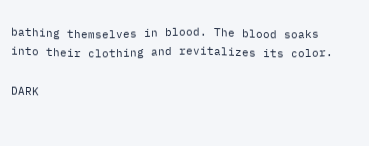bathing themselves in blood. The blood soaks into their clothing and revitalizes its color.

DARK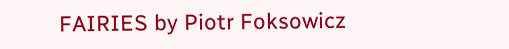FAIRIES by Piotr Foksowicz